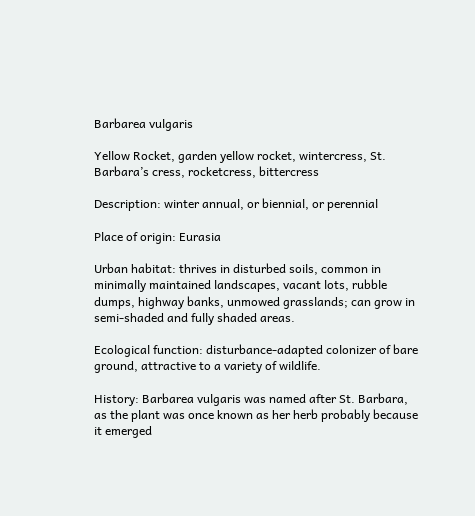Barbarea vulgaris

Yellow Rocket, garden yellow rocket, wintercress, St. Barbara’s cress, rocketcress, bittercress

Description: winter annual, or biennial, or perennial

Place of origin: Eurasia

Urban habitat: thrives in disturbed soils, common in minimally maintained landscapes, vacant lots, rubble dumps, highway banks, unmowed grasslands; can grow in semi-shaded and fully shaded areas.

Ecological function: disturbance-adapted colonizer of bare ground, attractive to a variety of wildlife.

History: Barbarea vulgaris was named after St. Barbara, as the plant was once known as her herb probably because it emerged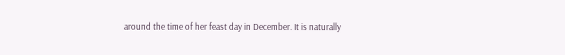around the time of her feast day in December. It is naturally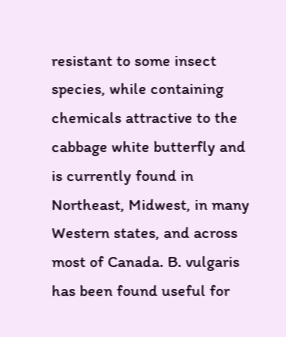resistant to some insect species, while containing chemicals attractive to the cabbage white butterfly and is currently found in Northeast, Midwest, in many Western states, and across most of Canada. B. vulgaris has been found useful for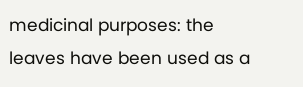medicinal purposes: the leaves have been used as a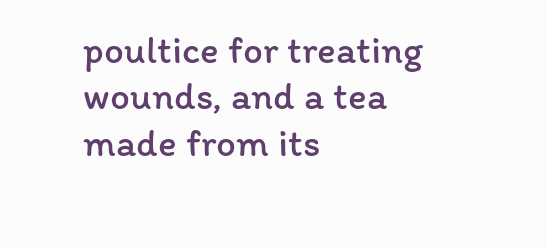poultice for treating wounds, and a tea made from its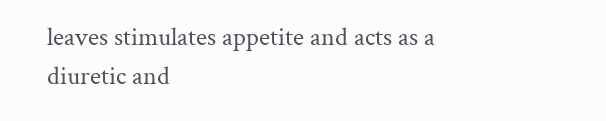leaves stimulates appetite and acts as a diuretic and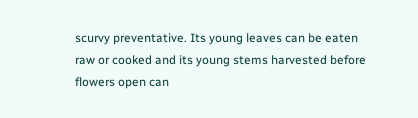scurvy preventative. Its young leaves can be eaten raw or cooked and its young stems harvested before flowers open can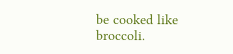be cooked like broccoli.